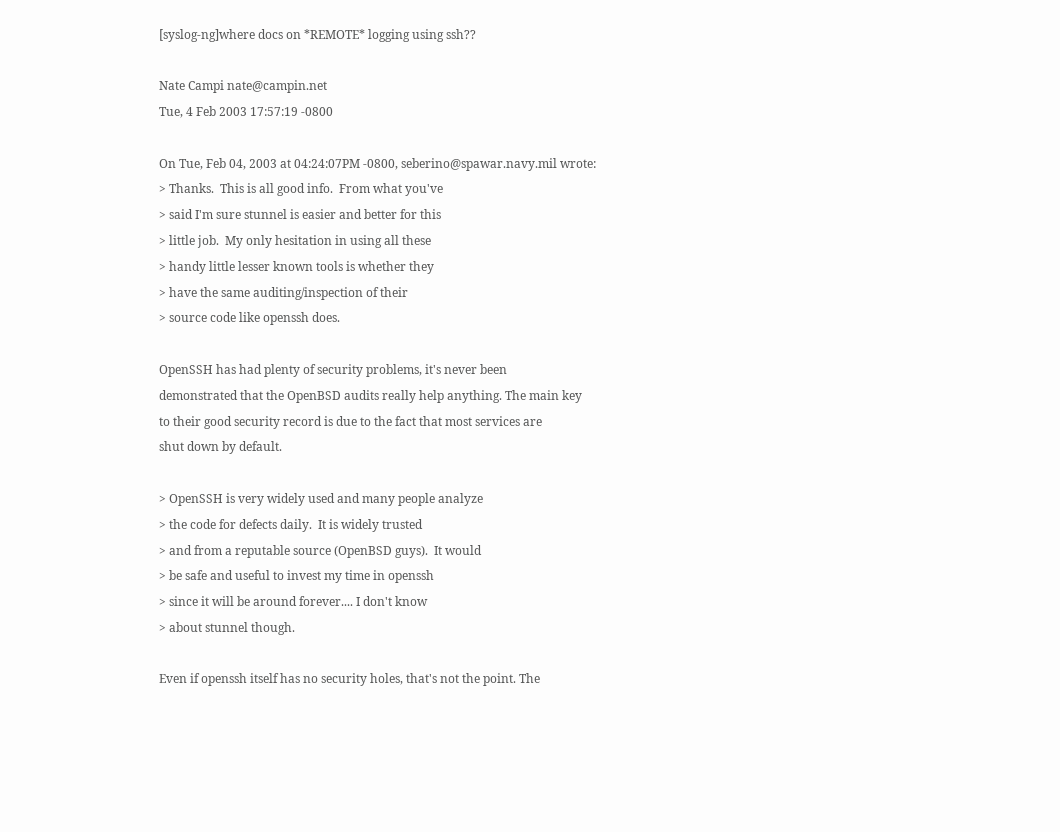[syslog-ng]where docs on *REMOTE* logging using ssh??

Nate Campi nate@campin.net
Tue, 4 Feb 2003 17:57:19 -0800

On Tue, Feb 04, 2003 at 04:24:07PM -0800, seberino@spawar.navy.mil wrote:
> Thanks.  This is all good info.  From what you've
> said I'm sure stunnel is easier and better for this
> little job.  My only hesitation in using all these
> handy little lesser known tools is whether they
> have the same auditing/inspection of their
> source code like openssh does.

OpenSSH has had plenty of security problems, it's never been
demonstrated that the OpenBSD audits really help anything. The main key
to their good security record is due to the fact that most services are
shut down by default.

> OpenSSH is very widely used and many people analyze
> the code for defects daily.  It is widely trusted
> and from a reputable source (OpenBSD guys).  It would
> be safe and useful to invest my time in openssh
> since it will be around forever.... I don't know
> about stunnel though.

Even if openssh itself has no security holes, that's not the point. The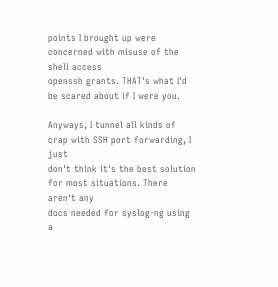points I brought up were concerned with misuse of the shell access
openssh grants. THAT's what I'd be scared about if I were you.

Anyways, I tunnel all kinds of crap with SSH port forwarding, I just
don't think it's the best solution for most situations. There aren't any
docs needed for syslog-ng using a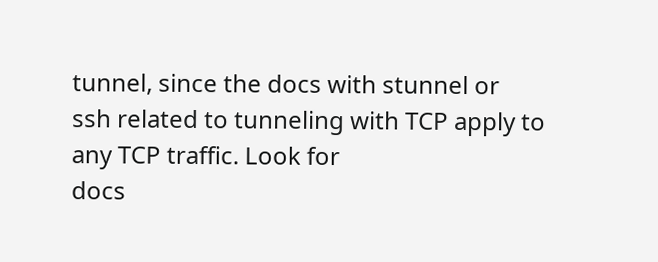tunnel, since the docs with stunnel or
ssh related to tunneling with TCP apply to any TCP traffic. Look for
docs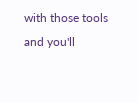with those tools and you'll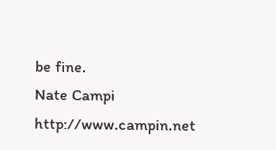be fine.
Nate Campi    http://www.campin.net